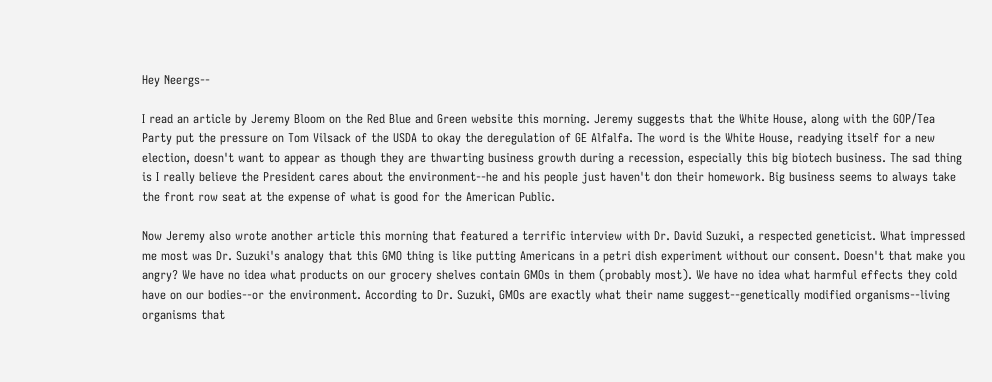Hey Neergs--

I read an article by Jeremy Bloom on the Red Blue and Green website this morning. Jeremy suggests that the White House, along with the GOP/Tea Party put the pressure on Tom Vilsack of the USDA to okay the deregulation of GE Alfalfa. The word is the White House, readying itself for a new election, doesn't want to appear as though they are thwarting business growth during a recession, especially this big biotech business. The sad thing is I really believe the President cares about the environment--he and his people just haven't don their homework. Big business seems to always take the front row seat at the expense of what is good for the American Public.

Now Jeremy also wrote another article this morning that featured a terrific interview with Dr. David Suzuki, a respected geneticist. What impressed me most was Dr. Suzuki's analogy that this GMO thing is like putting Americans in a petri dish experiment without our consent. Doesn't that make you angry? We have no idea what products on our grocery shelves contain GMOs in them (probably most). We have no idea what harmful effects they cold have on our bodies--or the environment. According to Dr. Suzuki, GMOs are exactly what their name suggest--genetically modified organisms--living organisms that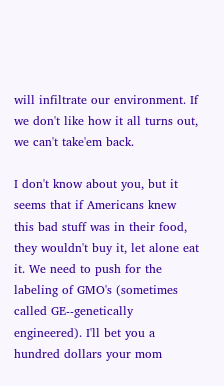will infiltrate our environment. If we don't like how it all turns out, we can't take'em back.

I don't know about you, but it seems that if Americans knew this bad stuff was in their food, they wouldn't buy it, let alone eat it. We need to push for the labeling of GMO's (sometimes called GE--genetically engineered). I'll bet you a hundred dollars your mom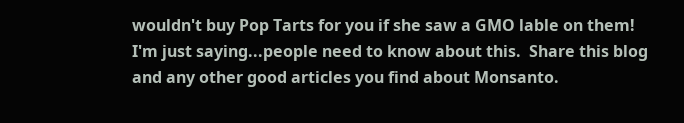wouldn't buy Pop Tarts for you if she saw a GMO lable on them! I'm just saying...people need to know about this.  Share this blog and any other good articles you find about Monsanto.